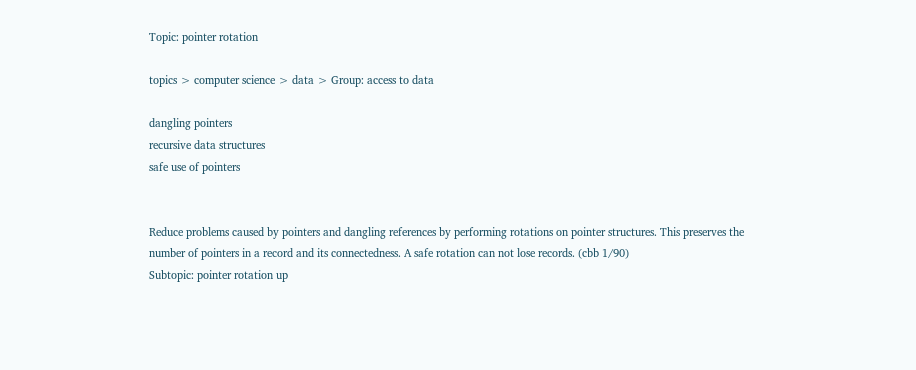Topic: pointer rotation

topics > computer science > data > Group: access to data

dangling pointers
recursive data structures
safe use of pointers


Reduce problems caused by pointers and dangling references by performing rotations on pointer structures. This preserves the number of pointers in a record and its connectedness. A safe rotation can not lose records. (cbb 1/90)
Subtopic: pointer rotation up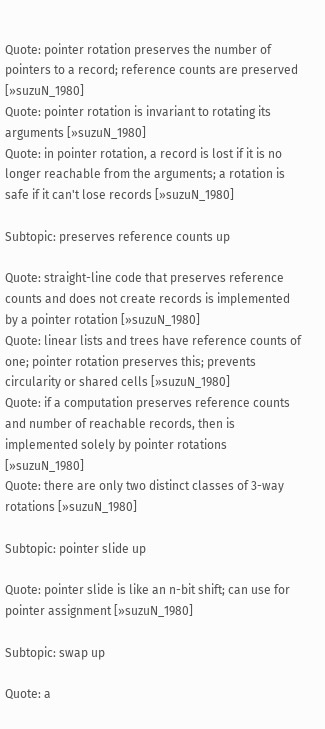Quote: pointer rotation preserves the number of pointers to a record; reference counts are preserved [»suzuN_1980]
Quote: pointer rotation is invariant to rotating its arguments [»suzuN_1980]
Quote: in pointer rotation, a record is lost if it is no longer reachable from the arguments; a rotation is safe if it can't lose records [»suzuN_1980]

Subtopic: preserves reference counts up

Quote: straight-line code that preserves reference counts and does not create records is implemented by a pointer rotation [»suzuN_1980]
Quote: linear lists and trees have reference counts of one; pointer rotation preserves this; prevents circularity or shared cells [»suzuN_1980]
Quote: if a computation preserves reference counts and number of reachable records, then is implemented solely by pointer rotations [»suzuN_1980]
Quote: there are only two distinct classes of 3-way rotations [»suzuN_1980]

Subtopic: pointer slide up

Quote: pointer slide is like an n-bit shift; can use for pointer assignment [»suzuN_1980]

Subtopic: swap up

Quote: a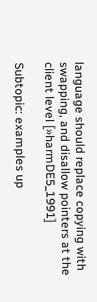language should replace copying with swapping, and disallow pointers at the client level [»harmDE5_1991]

Subtopic: examples up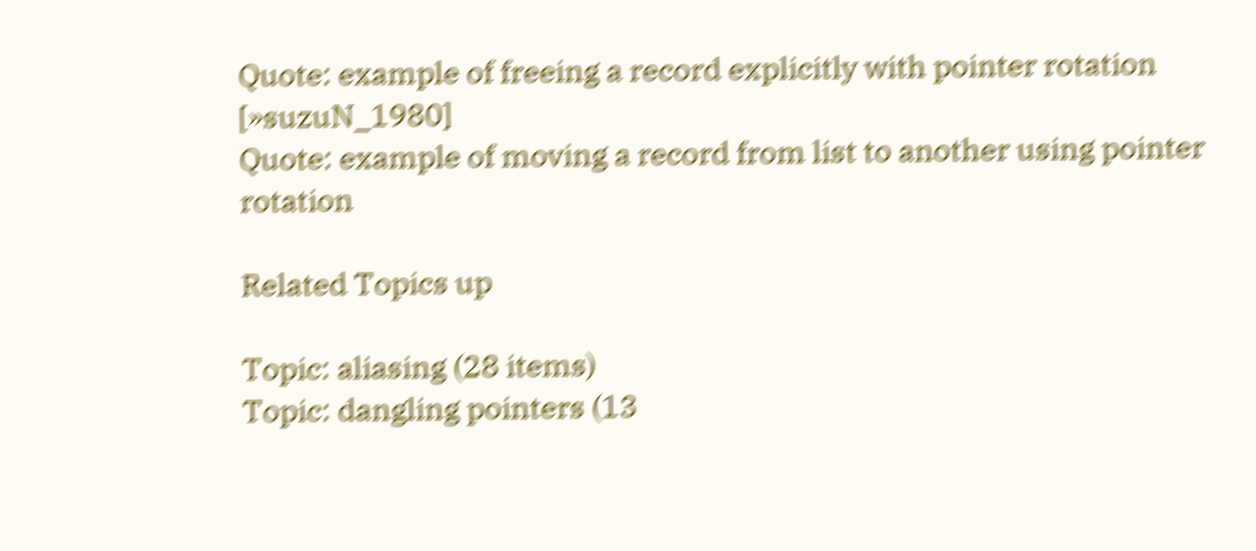Quote: example of freeing a record explicitly with pointer rotation [»suzuN_1980]
Quote: example of moving a record from list to another using pointer rotation

Related Topics up

Topic: aliasing (28 items)
Topic: dangling pointers (13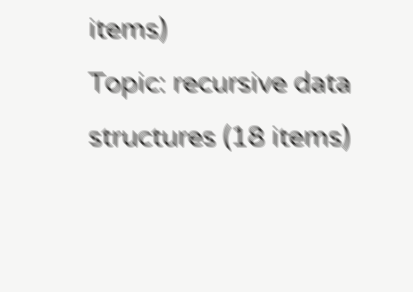items)
Topic: recursive data structures (18 items)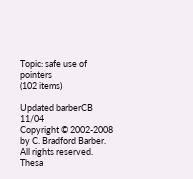Topic: safe use of pointers
(102 items)

Updated barberCB 11/04
Copyright © 2002-2008 by C. Bradford Barber. All rights reserved.
Thesa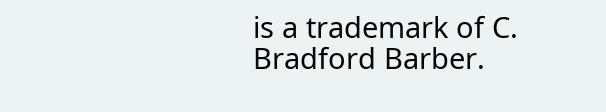is a trademark of C. Bradford Barber.